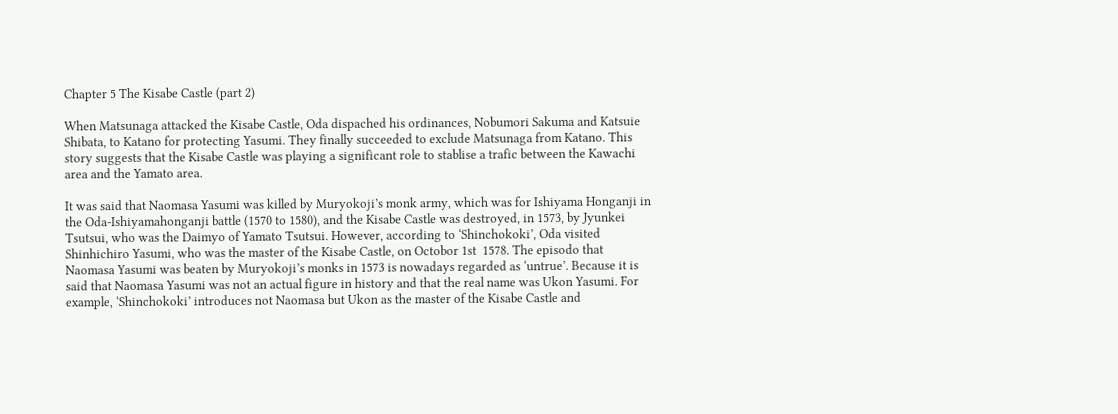Chapter 5 The Kisabe Castle (part 2)

When Matsunaga attacked the Kisabe Castle, Oda dispached his ordinances, Nobumori Sakuma and Katsuie Shibata, to Katano for protecting Yasumi. They finally succeeded to exclude Matsunaga from Katano. This story suggests that the Kisabe Castle was playing a significant role to stablise a trafic between the Kawachi area and the Yamato area.

It was said that Naomasa Yasumi was killed by Muryokoji’s monk army, which was for Ishiyama Honganji in the Oda-Ishiyamahonganji battle (1570 to 1580), and the Kisabe Castle was destroyed, in 1573, by Jyunkei Tsutsui, who was the Daimyo of Yamato Tsutsui. However, according to ‘Shinchokoki’, Oda visited Shinhichiro Yasumi, who was the master of the Kisabe Castle, on Octobor 1st  1578. The episodo that Naomasa Yasumi was beaten by Muryokoji’s monks in 1573 is nowadays regarded as ‘untrue’. Because it is said that Naomasa Yasumi was not an actual figure in history and that the real name was Ukon Yasumi. For example, ‘Shinchokoki’ introduces not Naomasa but Ukon as the master of the Kisabe Castle and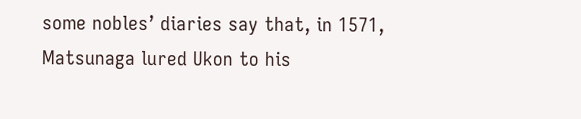some nobles’ diaries say that, in 1571, Matsunaga lured Ukon to his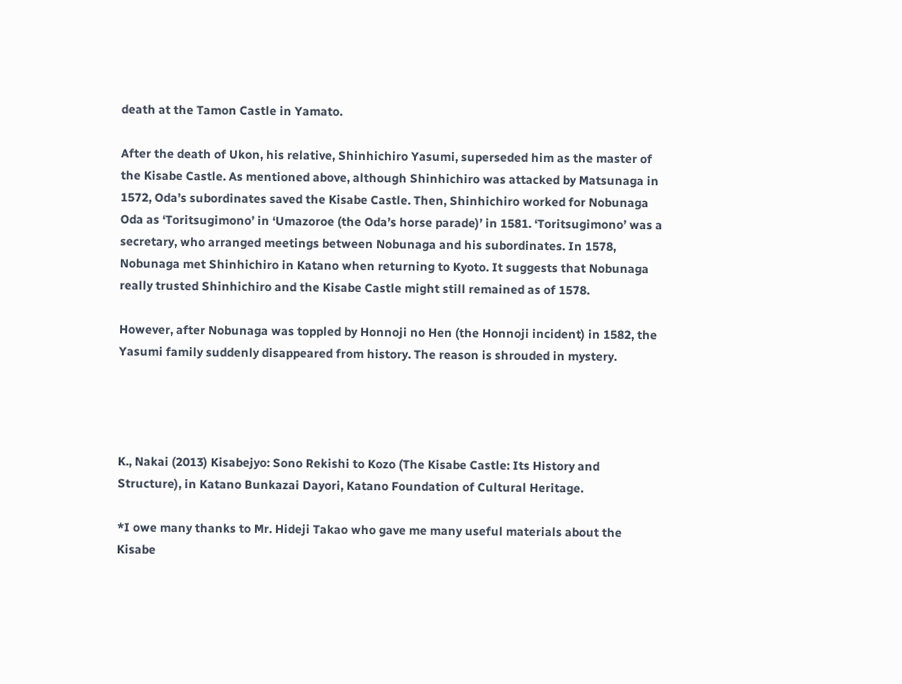death at the Tamon Castle in Yamato.

After the death of Ukon, his relative, Shinhichiro Yasumi, superseded him as the master of the Kisabe Castle. As mentioned above, although Shinhichiro was attacked by Matsunaga in 1572, Oda’s subordinates saved the Kisabe Castle. Then, Shinhichiro worked for Nobunaga Oda as ‘Toritsugimono’ in ‘Umazoroe (the Oda’s horse parade)’ in 1581. ‘Toritsugimono’ was a secretary, who arranged meetings between Nobunaga and his subordinates. In 1578, Nobunaga met Shinhichiro in Katano when returning to Kyoto. It suggests that Nobunaga really trusted Shinhichiro and the Kisabe Castle might still remained as of 1578.

However, after Nobunaga was toppled by Honnoji no Hen (the Honnoji incident) in 1582, the Yasumi family suddenly disappeared from history. The reason is shrouded in mystery.




K., Nakai (2013) Kisabejyo: Sono Rekishi to Kozo (The Kisabe Castle: Its History and Structure), in Katano Bunkazai Dayori, Katano Foundation of Cultural Heritage.

*I owe many thanks to Mr. Hideji Takao who gave me many useful materials about the Kisabe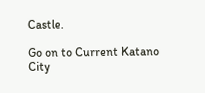Castle.

Go on to Current Katano City